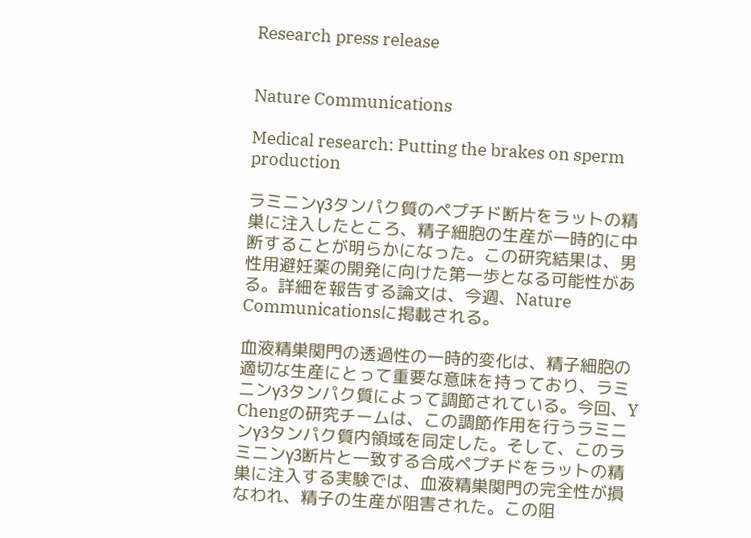Research press release


Nature Communications

Medical research: Putting the brakes on sperm production

ラミニンγ3タンパク質のペプチド断片をラットの精巣に注入したところ、精子細胞の生産が一時的に中断することが明らかになった。この研究結果は、男性用避妊薬の開発に向けた第一歩となる可能性がある。詳細を報告する論文は、今週、Nature Communicationsに掲載される。

血液精巣関門の透過性の一時的変化は、精子細胞の適切な生産にとって重要な意味を持っており、ラミニンγ3タンパク質によって調節されている。今回、Y Chengの研究チームは、この調節作用を行うラミニンγ3タンパク質内領域を同定した。そして、このラミニンγ3断片と一致する合成ペプチドをラットの精巣に注入する実験では、血液精巣関門の完全性が損なわれ、精子の生産が阻害された。この阻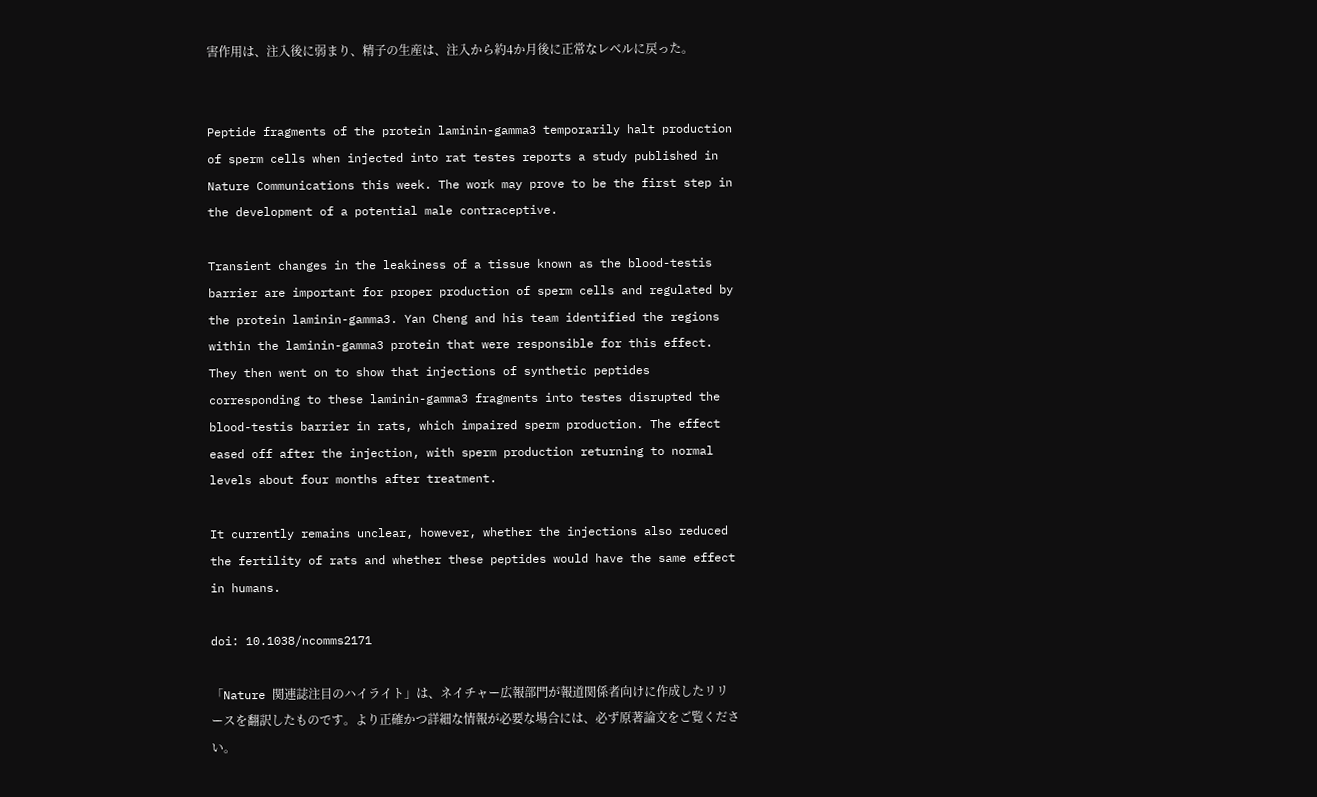害作用は、注入後に弱まり、精子の生産は、注入から約4か月後に正常なレベルに戻った。


Peptide fragments of the protein laminin-gamma3 temporarily halt production of sperm cells when injected into rat testes reports a study published in Nature Communications this week. The work may prove to be the first step in the development of a potential male contraceptive.

Transient changes in the leakiness of a tissue known as the blood-testis barrier are important for proper production of sperm cells and regulated by the protein laminin-gamma3. Yan Cheng and his team identified the regions within the laminin-gamma3 protein that were responsible for this effect. They then went on to show that injections of synthetic peptides corresponding to these laminin-gamma3 fragments into testes disrupted the blood-testis barrier in rats, which impaired sperm production. The effect eased off after the injection, with sperm production returning to normal levels about four months after treatment.

It currently remains unclear, however, whether the injections also reduced the fertility of rats and whether these peptides would have the same effect in humans.

doi: 10.1038/ncomms2171

「Nature 関連誌注目のハイライト」は、ネイチャー広報部門が報道関係者向けに作成したリリースを翻訳したものです。より正確かつ詳細な情報が必要な場合には、必ず原著論文をご覧ください。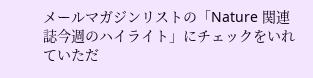メールマガジンリストの「Nature 関連誌今週のハイライト」にチェックをいれていただ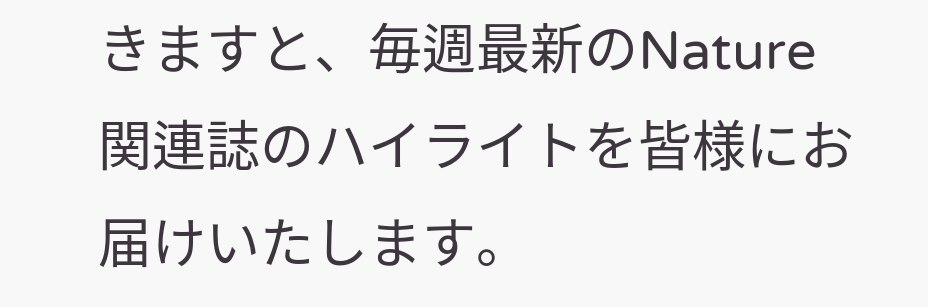きますと、毎週最新のNature 関連誌のハイライトを皆様にお届けいたします。